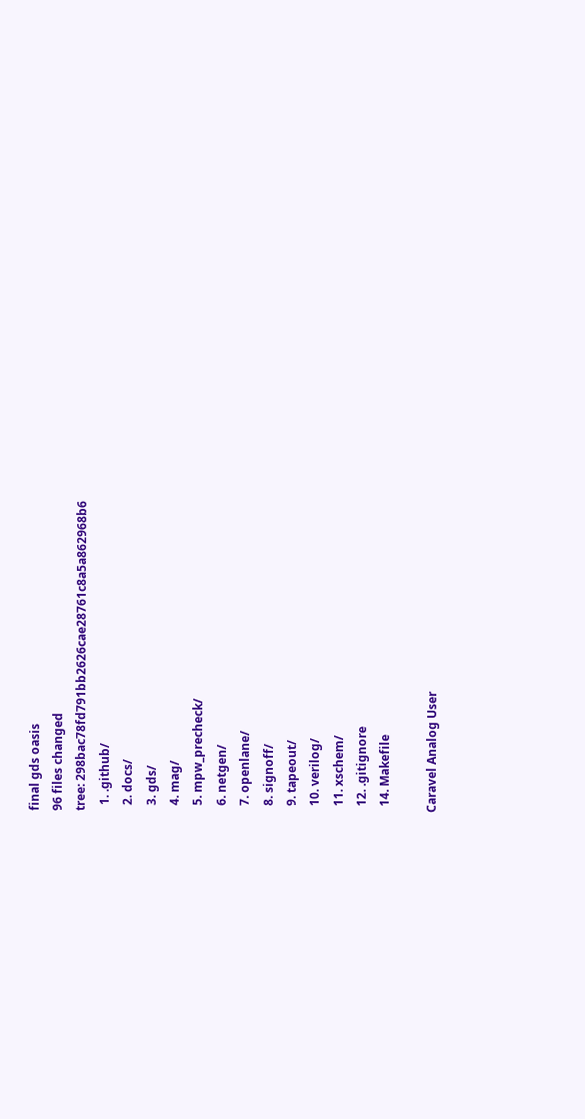final gds oasis
96 files changed
tree: 298bac78fd791bb2626cae28761c8a5a862968b6
  1. .github/
  2. docs/
  3. gds/
  4. mag/
  5. mpw_precheck/
  6. netgen/
  7. openlane/
  8. signoff/
  9. tapeout/
  10. verilog/
  11. xschem/
  12. .gitignore
  14. Makefile

Caravel Analog User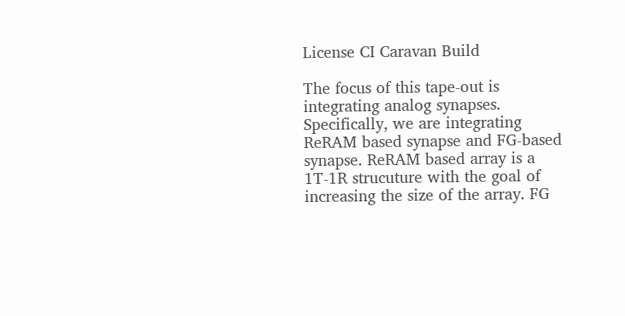License CI Caravan Build

The focus of this tape-out is integrating analog synapses. Specifically, we are integrating ReRAM based synapse and FG-based synapse. ReRAM based array is a 1T-1R strucuture with the goal of increasing the size of the array. FG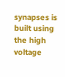synapses is built using the high voltage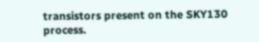transistors present on the SKY130 process.